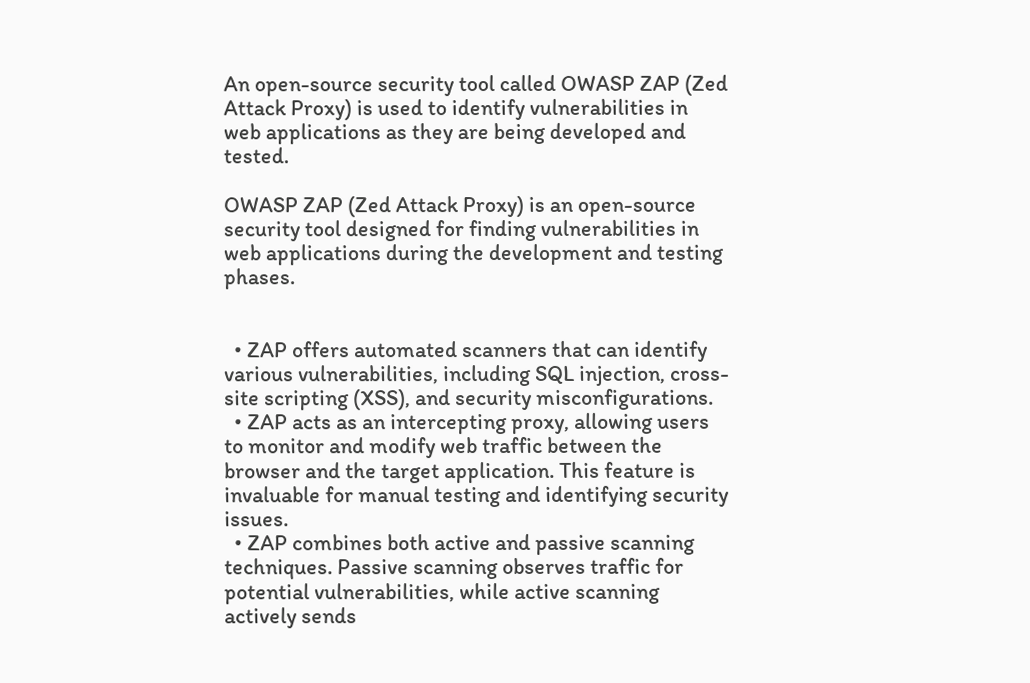An open-source security tool called OWASP ZAP (Zed Attack Proxy) is used to identify vulnerabilities in web applications as they are being developed and tested.

OWASP ZAP (Zed Attack Proxy) is an open-source security tool designed for finding vulnerabilities in web applications during the development and testing phases.


  • ZAP offers automated scanners that can identify various vulnerabilities, including SQL injection, cross-site scripting (XSS), and security misconfigurations.
  • ZAP acts as an intercepting proxy, allowing users to monitor and modify web traffic between the browser and the target application. This feature is invaluable for manual testing and identifying security issues.
  • ZAP combines both active and passive scanning techniques. Passive scanning observes traffic for potential vulnerabilities, while active scanning actively sends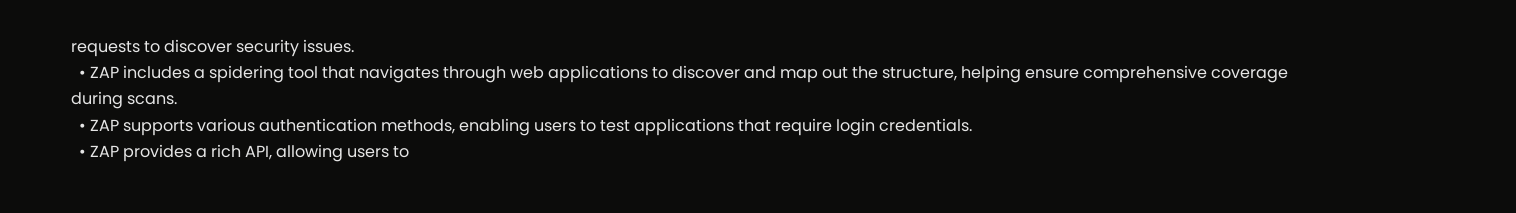requests to discover security issues.
  • ZAP includes a spidering tool that navigates through web applications to discover and map out the structure, helping ensure comprehensive coverage during scans.
  • ZAP supports various authentication methods, enabling users to test applications that require login credentials.
  • ZAP provides a rich API, allowing users to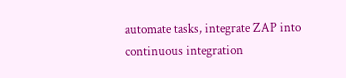automate tasks, integrate ZAP into continuous integration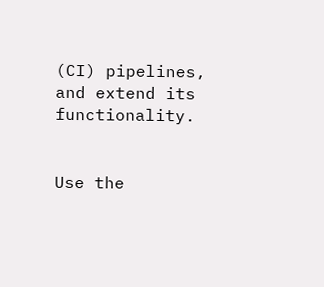(CI) pipelines, and extend its functionality.


Use the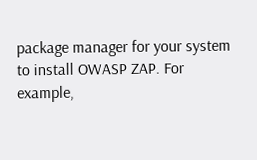package manager for your system to install OWASP ZAP. For example,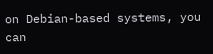on Debian-based systems, you can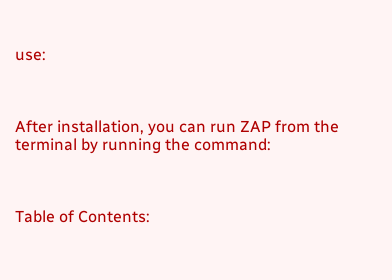use:



After installation, you can run ZAP from the terminal by running the command:



Table of Contents: